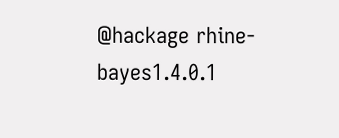@hackage rhine-bayes1.4.0.1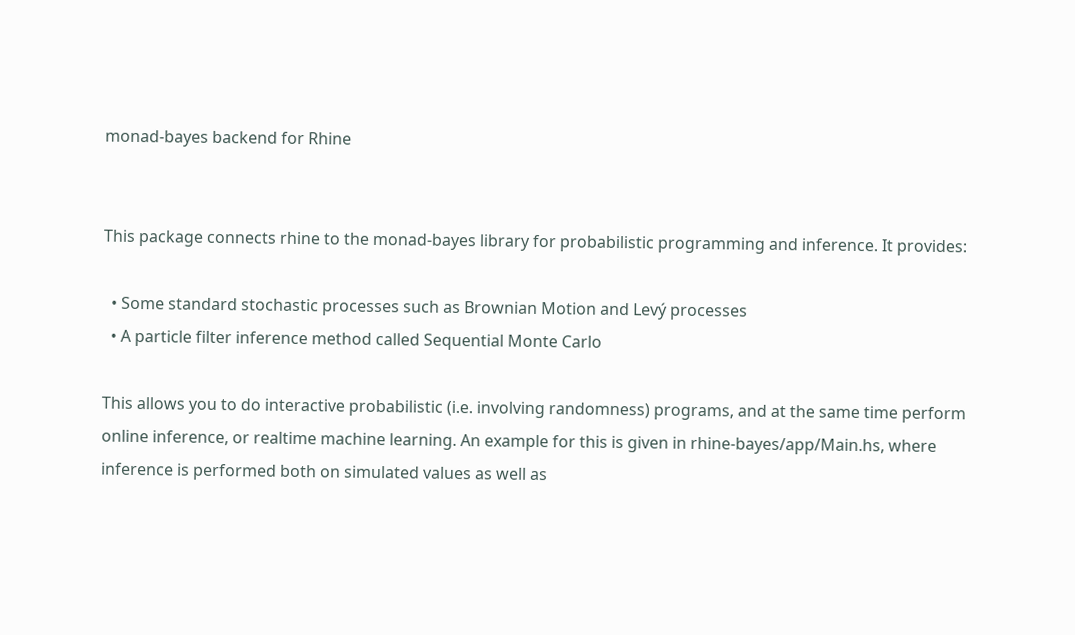monad-bayes backend for Rhine


This package connects rhine to the monad-bayes library for probabilistic programming and inference. It provides:

  • Some standard stochastic processes such as Brownian Motion and Levý processes
  • A particle filter inference method called Sequential Monte Carlo

This allows you to do interactive probabilistic (i.e. involving randomness) programs, and at the same time perform online inference, or realtime machine learning. An example for this is given in rhine-bayes/app/Main.hs, where inference is performed both on simulated values as well as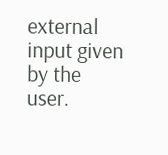external input given by the user.